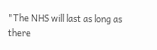"The NHS will last as long as there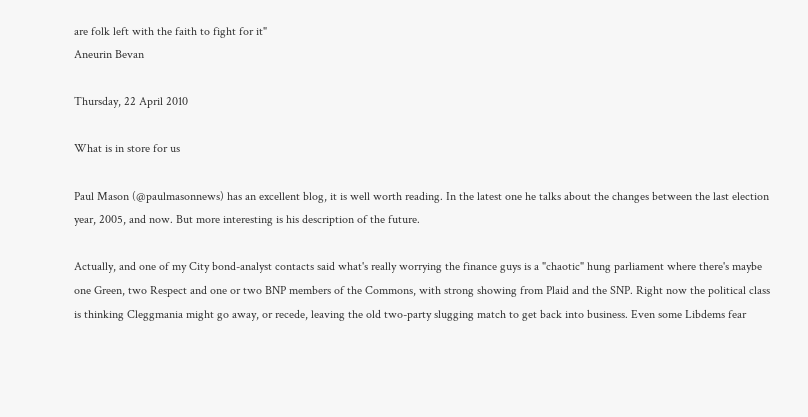are folk left with the faith to fight for it"
Aneurin Bevan

Thursday, 22 April 2010

What is in store for us

Paul Mason (@paulmasonnews) has an excellent blog, it is well worth reading. In the latest one he talks about the changes between the last election year, 2005, and now. But more interesting is his description of the future.

Actually, and one of my City bond-analyst contacts said what's really worrying the finance guys is a "chaotic" hung parliament where there's maybe one Green, two Respect and one or two BNP members of the Commons, with strong showing from Plaid and the SNP. Right now the political class is thinking Cleggmania might go away, or recede, leaving the old two-party slugging match to get back into business. Even some Libdems fear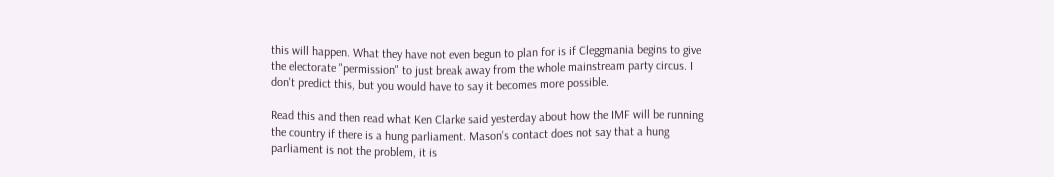this will happen. What they have not even begun to plan for is if Cleggmania begins to give the electorate "permission" to just break away from the whole mainstream party circus. I don't predict this, but you would have to say it becomes more possible.

Read this and then read what Ken Clarke said yesterday about how the IMF will be running the country if there is a hung parliament. Mason's contact does not say that a hung parliament is not the problem, it is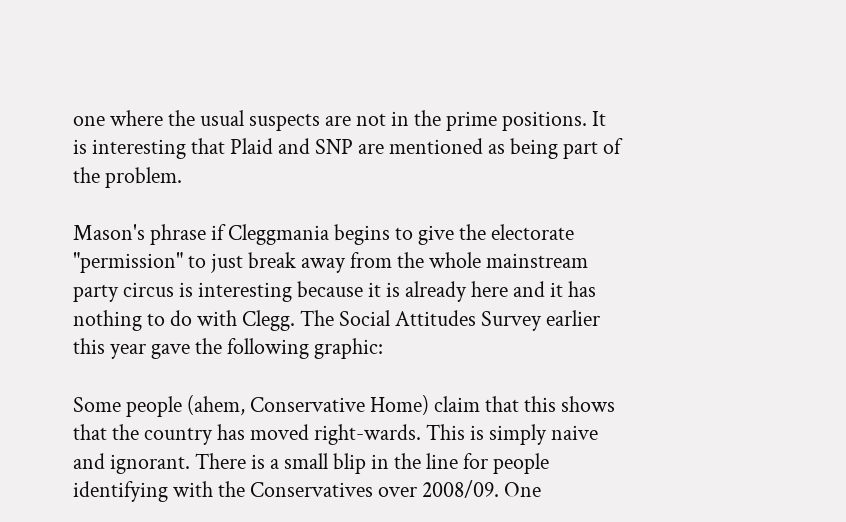one where the usual suspects are not in the prime positions. It is interesting that Plaid and SNP are mentioned as being part of the problem.

Mason's phrase if Cleggmania begins to give the electorate "permission" to just break away from the whole mainstream party circus is interesting because it is already here and it has nothing to do with Clegg. The Social Attitudes Survey earlier this year gave the following graphic:

Some people (ahem, Conservative Home) claim that this shows that the country has moved right-wards. This is simply naive and ignorant. There is a small blip in the line for people identifying with the Conservatives over 2008/09. One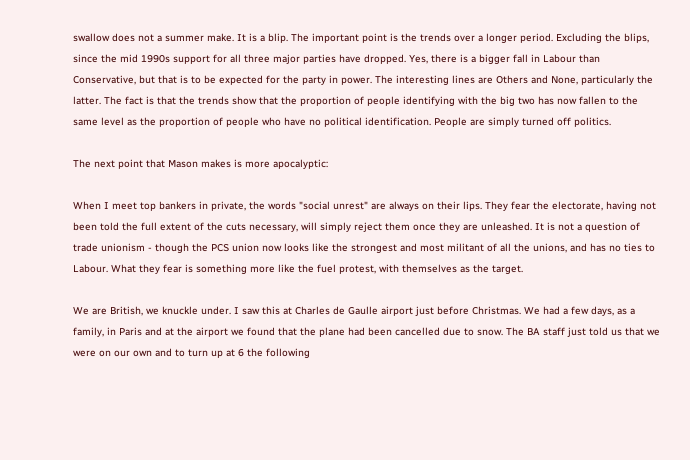swallow does not a summer make. It is a blip. The important point is the trends over a longer period. Excluding the blips, since the mid 1990s support for all three major parties have dropped. Yes, there is a bigger fall in Labour than Conservative, but that is to be expected for the party in power. The interesting lines are Others and None, particularly the latter. The fact is that the trends show that the proportion of people identifying with the big two has now fallen to the same level as the proportion of people who have no political identification. People are simply turned off politics.

The next point that Mason makes is more apocalyptic:

When I meet top bankers in private, the words "social unrest" are always on their lips. They fear the electorate, having not been told the full extent of the cuts necessary, will simply reject them once they are unleashed. It is not a question of trade unionism - though the PCS union now looks like the strongest and most militant of all the unions, and has no ties to Labour. What they fear is something more like the fuel protest, with themselves as the target.

We are British, we knuckle under. I saw this at Charles de Gaulle airport just before Christmas. We had a few days, as a family, in Paris and at the airport we found that the plane had been cancelled due to snow. The BA staff just told us that we were on our own and to turn up at 6 the following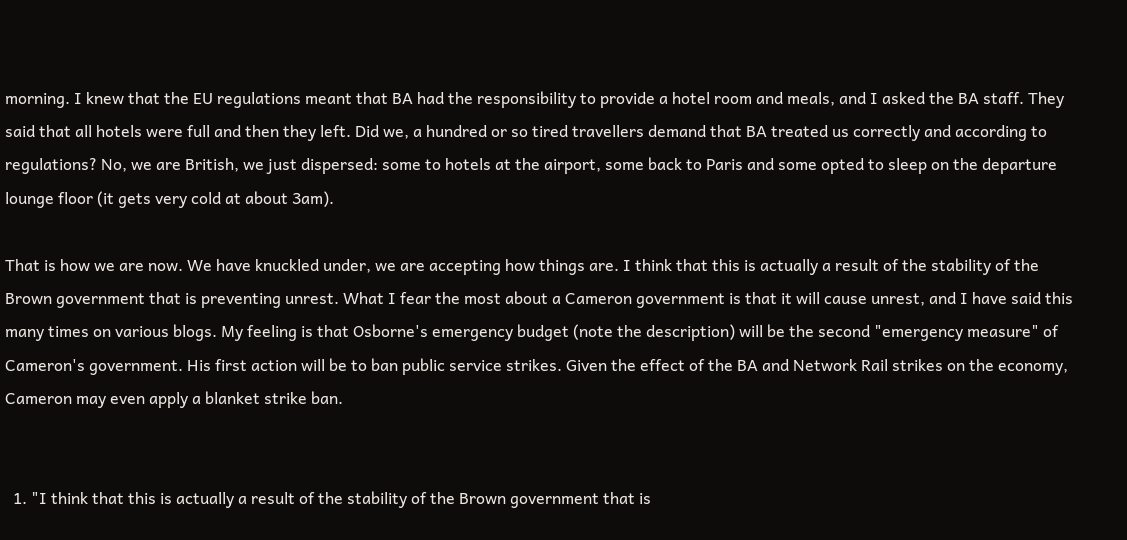morning. I knew that the EU regulations meant that BA had the responsibility to provide a hotel room and meals, and I asked the BA staff. They said that all hotels were full and then they left. Did we, a hundred or so tired travellers demand that BA treated us correctly and according to regulations? No, we are British, we just dispersed: some to hotels at the airport, some back to Paris and some opted to sleep on the departure lounge floor (it gets very cold at about 3am).

That is how we are now. We have knuckled under, we are accepting how things are. I think that this is actually a result of the stability of the Brown government that is preventing unrest. What I fear the most about a Cameron government is that it will cause unrest, and I have said this many times on various blogs. My feeling is that Osborne's emergency budget (note the description) will be the second "emergency measure" of Cameron's government. His first action will be to ban public service strikes. Given the effect of the BA and Network Rail strikes on the economy, Cameron may even apply a blanket strike ban.


  1. "I think that this is actually a result of the stability of the Brown government that is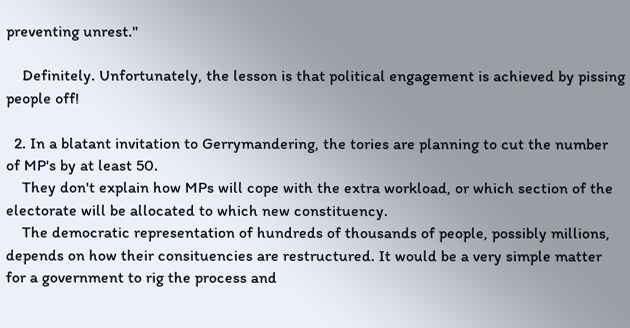preventing unrest."

    Definitely. Unfortunately, the lesson is that political engagement is achieved by pissing people off!

  2. In a blatant invitation to Gerrymandering, the tories are planning to cut the number of MP's by at least 50.
    They don't explain how MPs will cope with the extra workload, or which section of the electorate will be allocated to which new constituency.
    The democratic representation of hundreds of thousands of people, possibly millions, depends on how their consituencies are restructured. It would be a very simple matter for a government to rig the process and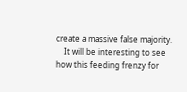create a massive false majority.
    It will be interesting to see how this feeding frenzy for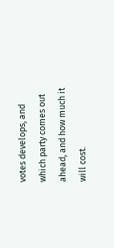votes develops, and which party comes out ahead, and how much it will cost.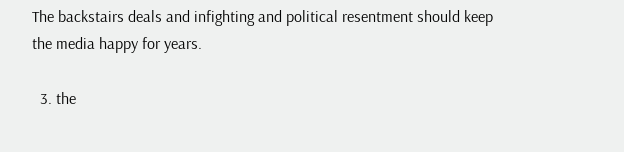The backstairs deals and infighting and political resentment should keep the media happy for years.

  3. the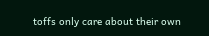toffs only care about their own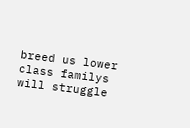breed us lower class familys will struggle